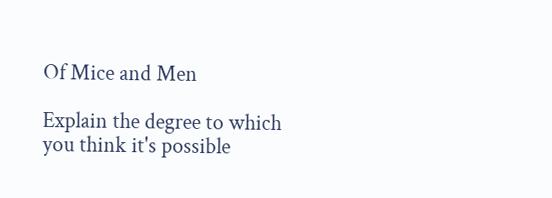Of Mice and Men

Explain the degree to which you think it's possible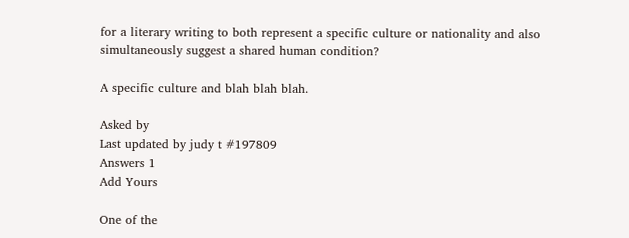for a literary writing to both represent a specific culture or nationality and also simultaneously suggest a shared human condition?

A specific culture and blah blah blah.

Asked by
Last updated by judy t #197809
Answers 1
Add Yours

One of the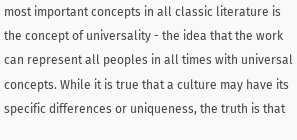most important concepts in all classic literature is the concept of universality - the idea that the work can represent all peoples in all times with universal concepts. While it is true that a culture may have its specific differences or uniqueness, the truth is that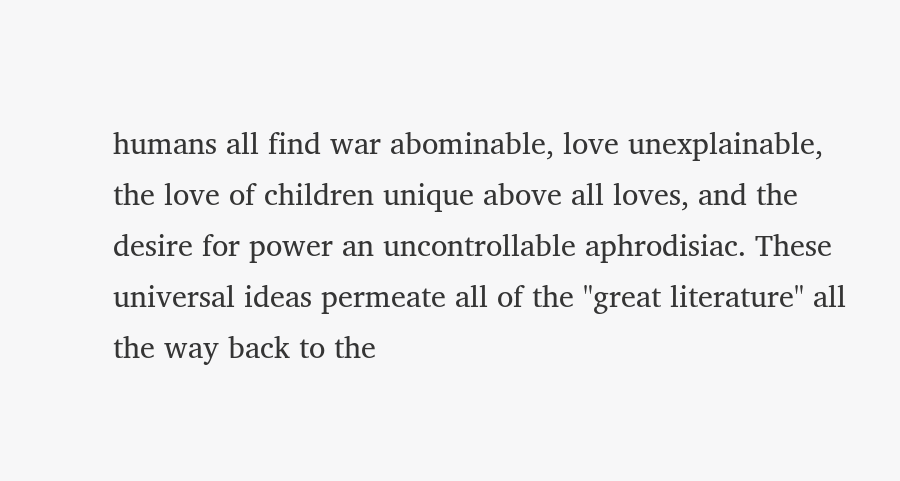humans all find war abominable, love unexplainable, the love of children unique above all loves, and the desire for power an uncontrollable aphrodisiac. These universal ideas permeate all of the "great literature" all the way back to the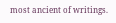most ancient of writings.